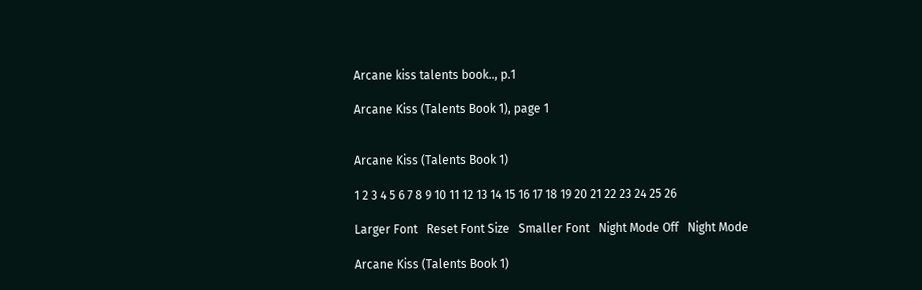Arcane kiss talents book.., p.1

Arcane Kiss (Talents Book 1), page 1


Arcane Kiss (Talents Book 1)

1 2 3 4 5 6 7 8 9 10 11 12 13 14 15 16 17 18 19 20 21 22 23 24 25 26

Larger Font   Reset Font Size   Smaller Font   Night Mode Off   Night Mode

Arcane Kiss (Talents Book 1)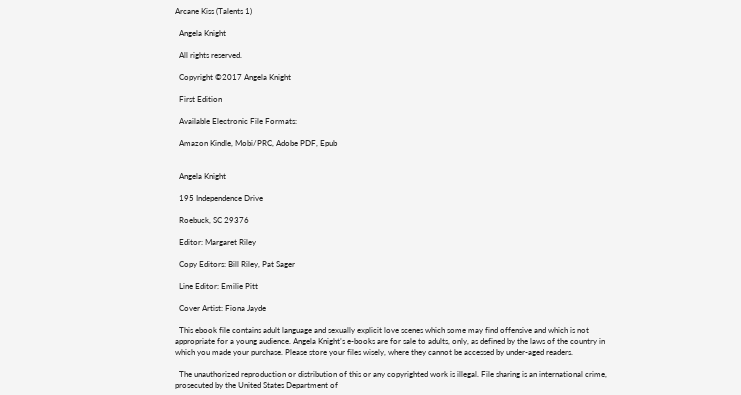Arcane Kiss (Talents 1)

  Angela Knight

  All rights reserved.

  Copyright ©2017 Angela Knight

  First Edition

  Available Electronic File Formats:

  Amazon Kindle, Mobi/PRC, Adobe PDF, Epub


  Angela Knight

  195 Independence Drive

  Roebuck, SC 29376

  Editor: Margaret Riley

  Copy Editors: Bill Riley, Pat Sager

  Line Editor: Emilie Pitt

  Cover Artist: Fiona Jayde

  This ebook file contains adult language and sexually explicit love scenes which some may find offensive and which is not appropriate for a young audience. Angela Knight’s e-books are for sale to adults, only, as defined by the laws of the country in which you made your purchase. Please store your files wisely, where they cannot be accessed by under-aged readers.

  The unauthorized reproduction or distribution of this or any copyrighted work is illegal. File sharing is an international crime, prosecuted by the United States Department of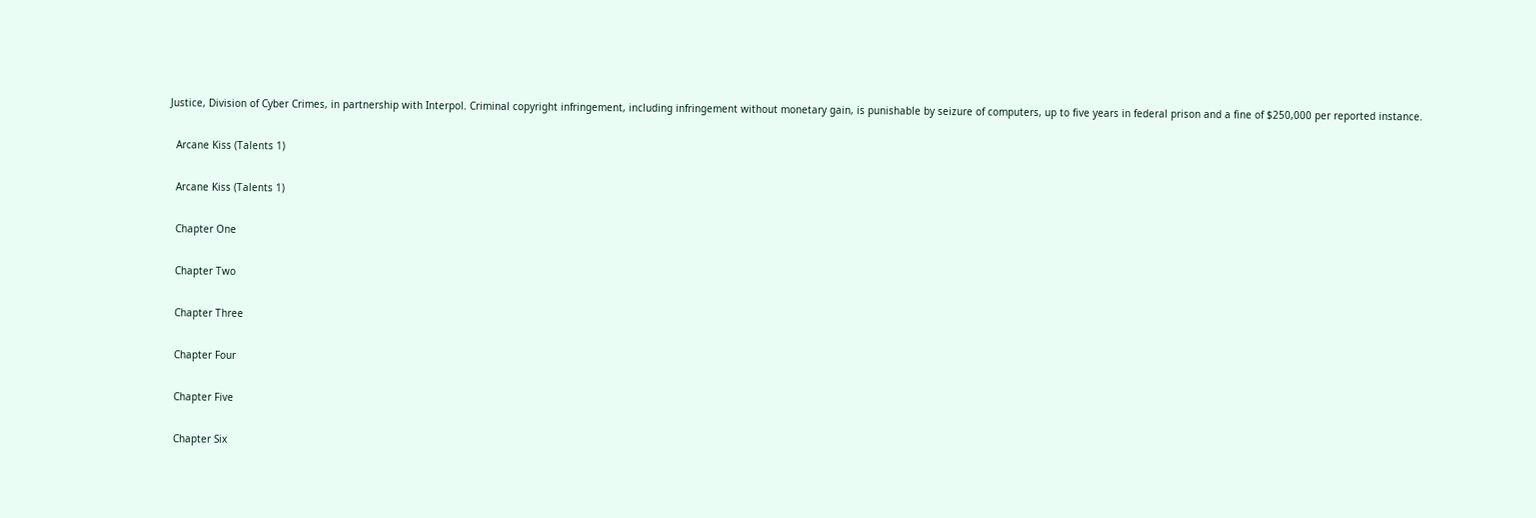Justice, Division of Cyber Crimes, in partnership with Interpol. Criminal copyright infringement, including infringement without monetary gain, is punishable by seizure of computers, up to five years in federal prison and a fine of $250,000 per reported instance.

  Arcane Kiss (Talents 1)

  Arcane Kiss (Talents 1)

  Chapter One

  Chapter Two

  Chapter Three

  Chapter Four

  Chapter Five

  Chapter Six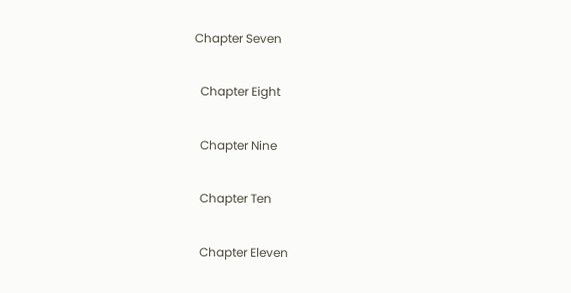Chapter Seven

  Chapter Eight

  Chapter Nine

  Chapter Ten

  Chapter Eleven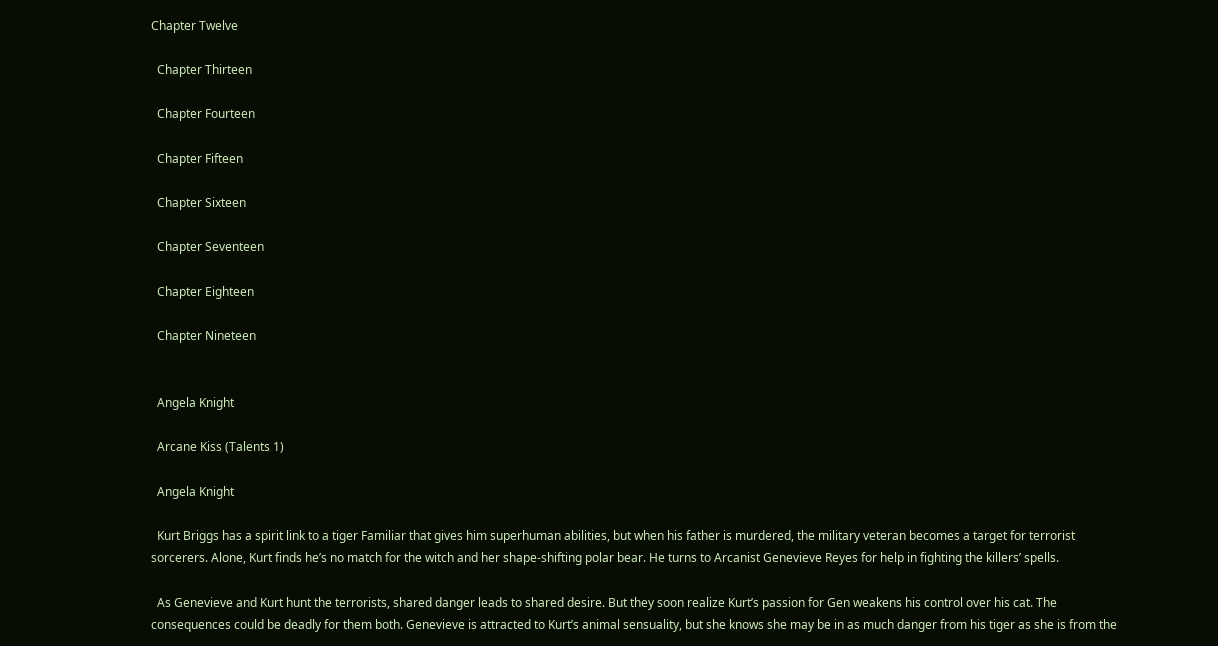Chapter Twelve

  Chapter Thirteen

  Chapter Fourteen

  Chapter Fifteen

  Chapter Sixteen

  Chapter Seventeen

  Chapter Eighteen

  Chapter Nineteen


  Angela Knight

  Arcane Kiss (Talents 1)

  Angela Knight

  Kurt Briggs has a spirit link to a tiger Familiar that gives him superhuman abilities, but when his father is murdered, the military veteran becomes a target for terrorist sorcerers. Alone, Kurt finds he’s no match for the witch and her shape-shifting polar bear. He turns to Arcanist Genevieve Reyes for help in fighting the killers’ spells.

  As Genevieve and Kurt hunt the terrorists, shared danger leads to shared desire. But they soon realize Kurt’s passion for Gen weakens his control over his cat. The consequences could be deadly for them both. Genevieve is attracted to Kurt’s animal sensuality, but she knows she may be in as much danger from his tiger as she is from the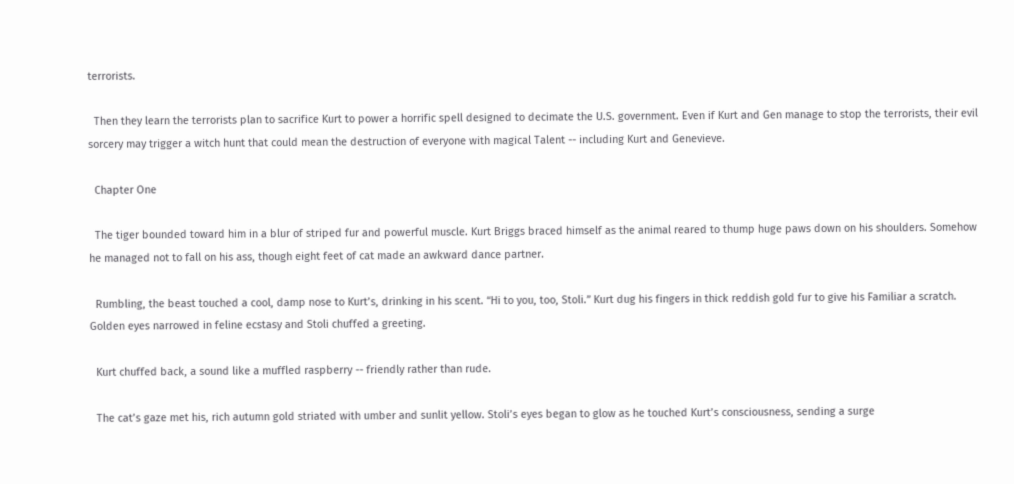terrorists.

  Then they learn the terrorists plan to sacrifice Kurt to power a horrific spell designed to decimate the U.S. government. Even if Kurt and Gen manage to stop the terrorists, their evil sorcery may trigger a witch hunt that could mean the destruction of everyone with magical Talent -- including Kurt and Genevieve.

  Chapter One

  The tiger bounded toward him in a blur of striped fur and powerful muscle. Kurt Briggs braced himself as the animal reared to thump huge paws down on his shoulders. Somehow he managed not to fall on his ass, though eight feet of cat made an awkward dance partner.

  Rumbling, the beast touched a cool, damp nose to Kurt’s, drinking in his scent. “Hi to you, too, Stoli.” Kurt dug his fingers in thick reddish gold fur to give his Familiar a scratch. Golden eyes narrowed in feline ecstasy and Stoli chuffed a greeting.

  Kurt chuffed back, a sound like a muffled raspberry -- friendly rather than rude.

  The cat’s gaze met his, rich autumn gold striated with umber and sunlit yellow. Stoli’s eyes began to glow as he touched Kurt’s consciousness, sending a surge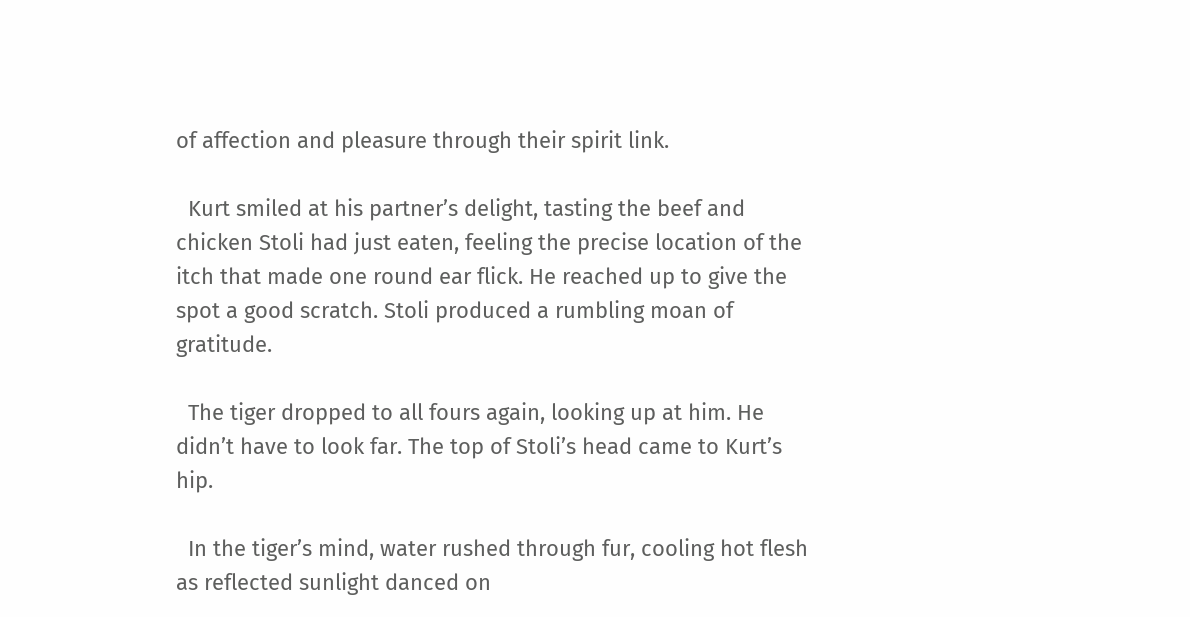of affection and pleasure through their spirit link.

  Kurt smiled at his partner’s delight, tasting the beef and chicken Stoli had just eaten, feeling the precise location of the itch that made one round ear flick. He reached up to give the spot a good scratch. Stoli produced a rumbling moan of gratitude.

  The tiger dropped to all fours again, looking up at him. He didn’t have to look far. The top of Stoli’s head came to Kurt’s hip.

  In the tiger’s mind, water rushed through fur, cooling hot flesh as reflected sunlight danced on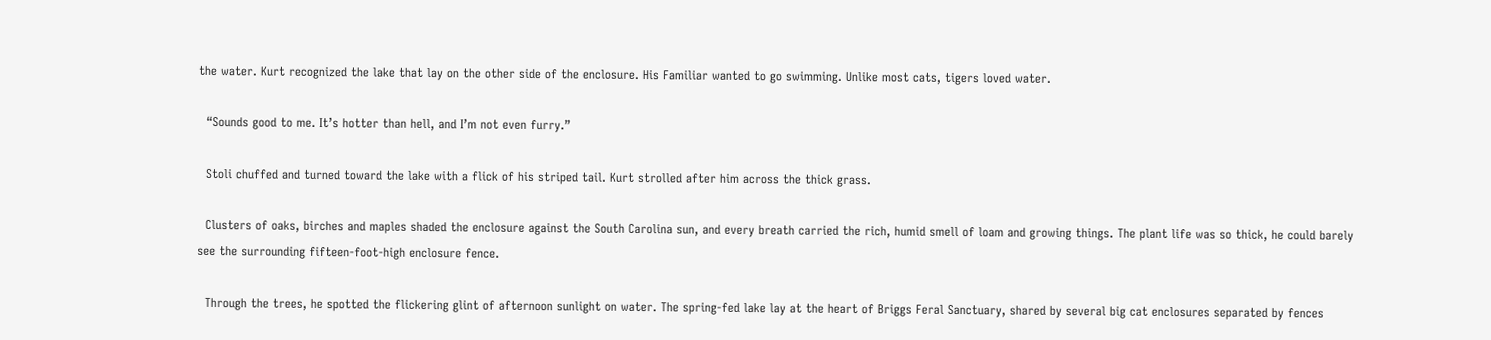the water. Kurt recognized the lake that lay on the other side of the enclosure. His Familiar wanted to go swimming. Unlike most cats, tigers loved water.

  “Sounds good to me. It’s hotter than hell, and I’m not even furry.”

  Stoli chuffed and turned toward the lake with a flick of his striped tail. Kurt strolled after him across the thick grass.

  Clusters of oaks, birches and maples shaded the enclosure against the South Carolina sun, and every breath carried the rich, humid smell of loam and growing things. The plant life was so thick, he could barely see the surrounding fifteen-foot-high enclosure fence.

  Through the trees, he spotted the flickering glint of afternoon sunlight on water. The spring-fed lake lay at the heart of Briggs Feral Sanctuary, shared by several big cat enclosures separated by fences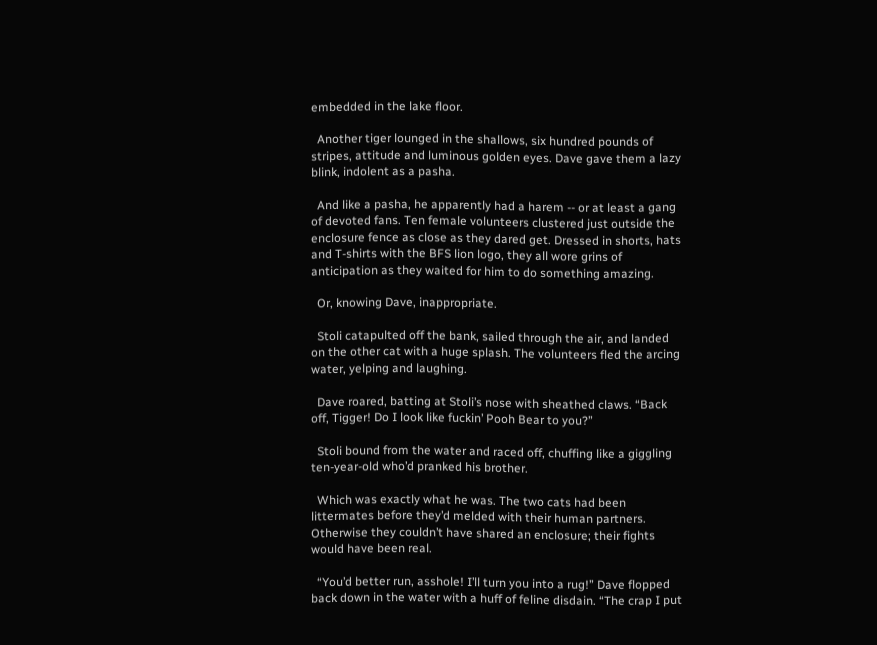embedded in the lake floor.

  Another tiger lounged in the shallows, six hundred pounds of stripes, attitude and luminous golden eyes. Dave gave them a lazy blink, indolent as a pasha.

  And like a pasha, he apparently had a harem -- or at least a gang of devoted fans. Ten female volunteers clustered just outside the enclosure fence as close as they dared get. Dressed in shorts, hats and T-shirts with the BFS lion logo, they all wore grins of anticipation as they waited for him to do something amazing.

  Or, knowing Dave, inappropriate.

  Stoli catapulted off the bank, sailed through the air, and landed on the other cat with a huge splash. The volunteers fled the arcing water, yelping and laughing.

  Dave roared, batting at Stoli’s nose with sheathed claws. “Back off, Tigger! Do I look like fuckin’ Pooh Bear to you?”

  Stoli bound from the water and raced off, chuffing like a giggling ten-year-old who’d pranked his brother.

  Which was exactly what he was. The two cats had been littermates before they’d melded with their human partners. Otherwise they couldn’t have shared an enclosure; their fights would have been real.

  “You’d better run, asshole! I’ll turn you into a rug!” Dave flopped back down in the water with a huff of feline disdain. “The crap I put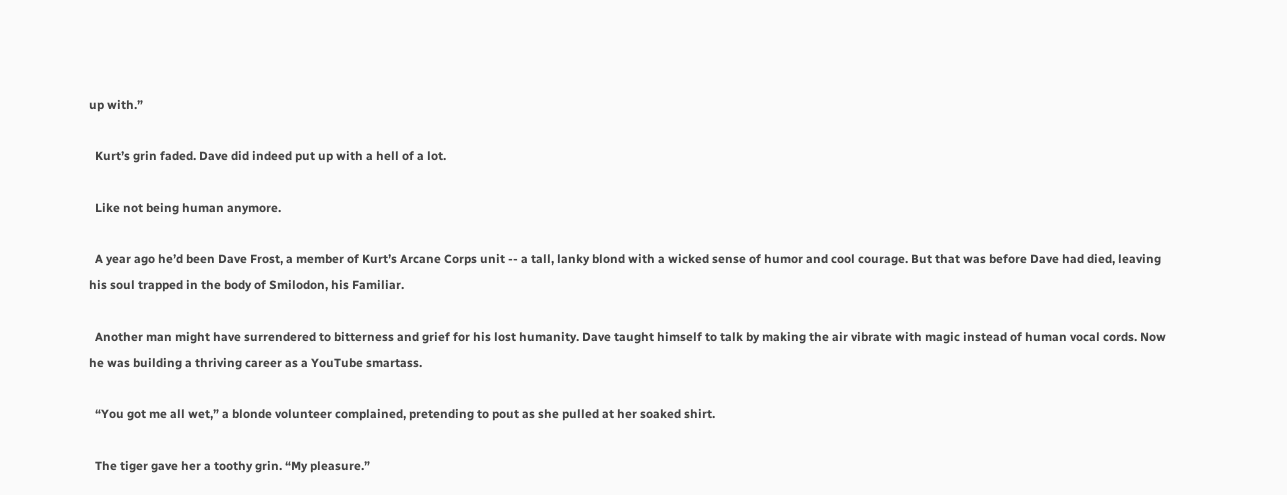up with.”

  Kurt’s grin faded. Dave did indeed put up with a hell of a lot.

  Like not being human anymore.

  A year ago he’d been Dave Frost, a member of Kurt’s Arcane Corps unit -- a tall, lanky blond with a wicked sense of humor and cool courage. But that was before Dave had died, leaving his soul trapped in the body of Smilodon, his Familiar.

  Another man might have surrendered to bitterness and grief for his lost humanity. Dave taught himself to talk by making the air vibrate with magic instead of human vocal cords. Now he was building a thriving career as a YouTube smartass.

  “You got me all wet,” a blonde volunteer complained, pretending to pout as she pulled at her soaked shirt.

  The tiger gave her a toothy grin. “My pleasure.”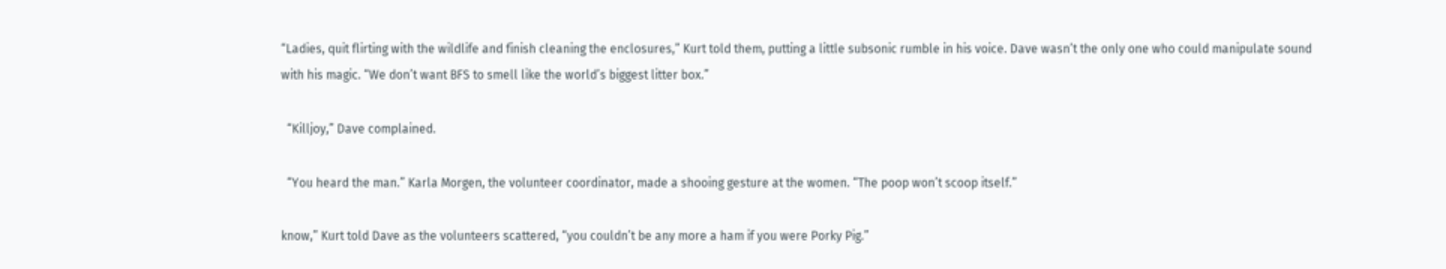“Ladies, quit flirting with the wildlife and finish cleaning the enclosures,” Kurt told them, putting a little subsonic rumble in his voice. Dave wasn’t the only one who could manipulate sound with his magic. “We don’t want BFS to smell like the world’s biggest litter box.”

  “Killjoy,” Dave complained.

  “You heard the man.” Karla Morgen, the volunteer coordinator, made a shooing gesture at the women. “The poop won’t scoop itself.”

know,” Kurt told Dave as the volunteers scattered, “you couldn’t be any more a ham if you were Porky Pig.”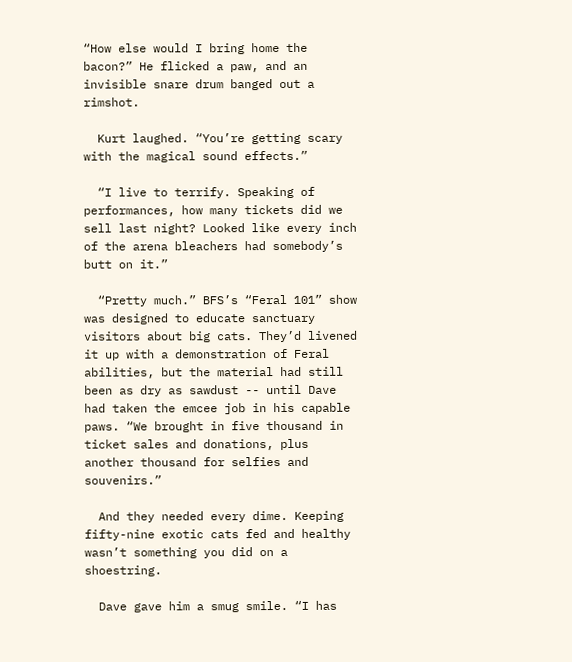“How else would I bring home the bacon?” He flicked a paw, and an invisible snare drum banged out a rimshot.

  Kurt laughed. “You’re getting scary with the magical sound effects.”

  “I live to terrify. Speaking of performances, how many tickets did we sell last night? Looked like every inch of the arena bleachers had somebody’s butt on it.”

  “Pretty much.” BFS’s “Feral 101” show was designed to educate sanctuary visitors about big cats. They’d livened it up with a demonstration of Feral abilities, but the material had still been as dry as sawdust -- until Dave had taken the emcee job in his capable paws. “We brought in five thousand in ticket sales and donations, plus another thousand for selfies and souvenirs.”

  And they needed every dime. Keeping fifty-nine exotic cats fed and healthy wasn’t something you did on a shoestring.

  Dave gave him a smug smile. “I has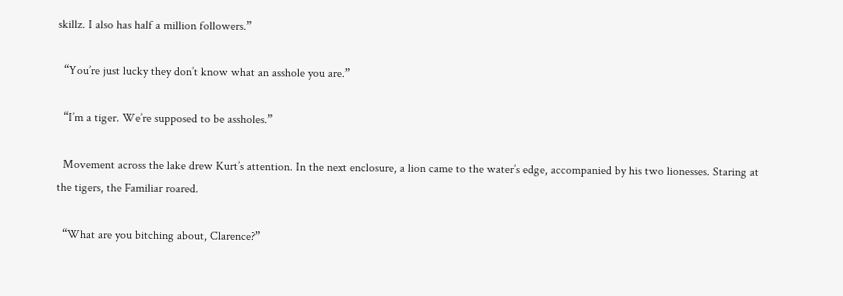skillz. I also has half a million followers.”

  “You’re just lucky they don’t know what an asshole you are.”

  “I’m a tiger. We’re supposed to be assholes.”

  Movement across the lake drew Kurt’s attention. In the next enclosure, a lion came to the water’s edge, accompanied by his two lionesses. Staring at the tigers, the Familiar roared.

  “What are you bitching about, Clarence?”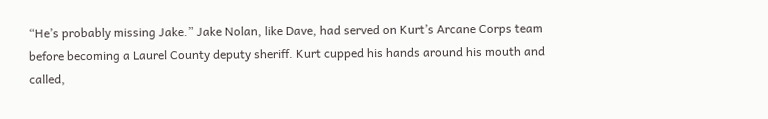“He’s probably missing Jake.” Jake Nolan, like Dave, had served on Kurt’s Arcane Corps team before becoming a Laurel County deputy sheriff. Kurt cupped his hands around his mouth and called,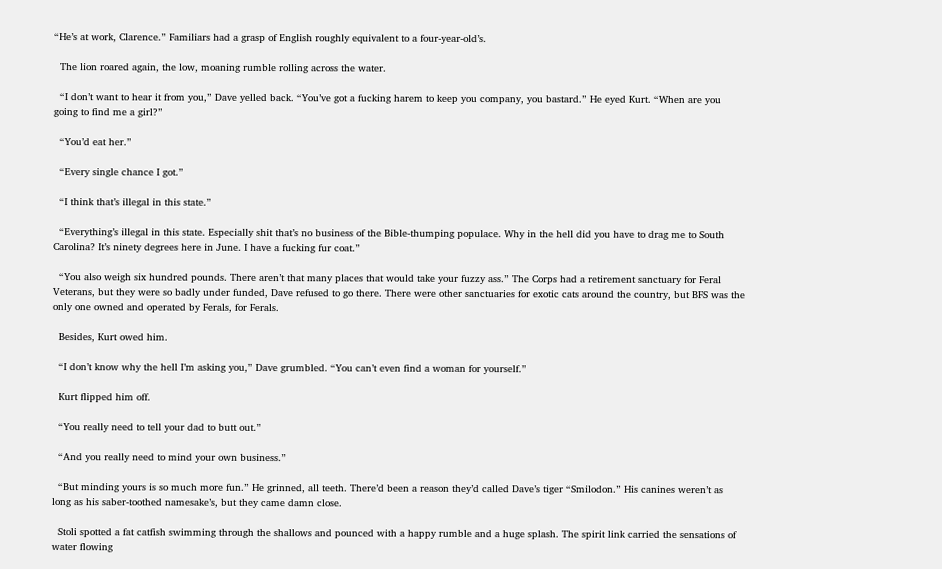“He’s at work, Clarence.” Familiars had a grasp of English roughly equivalent to a four-year-old’s.

  The lion roared again, the low, moaning rumble rolling across the water.

  “I don’t want to hear it from you,” Dave yelled back. “You’ve got a fucking harem to keep you company, you bastard.” He eyed Kurt. “When are you going to find me a girl?”

  “You’d eat her.”

  “Every single chance I got.”

  “I think that’s illegal in this state.”

  “Everything’s illegal in this state. Especially shit that’s no business of the Bible-thumping populace. Why in the hell did you have to drag me to South Carolina? It’s ninety degrees here in June. I have a fucking fur coat.”

  “You also weigh six hundred pounds. There aren’t that many places that would take your fuzzy ass.” The Corps had a retirement sanctuary for Feral Veterans, but they were so badly under funded, Dave refused to go there. There were other sanctuaries for exotic cats around the country, but BFS was the only one owned and operated by Ferals, for Ferals.

  Besides, Kurt owed him.

  “I don’t know why the hell I’m asking you,” Dave grumbled. “You can’t even find a woman for yourself.”

  Kurt flipped him off.

  “You really need to tell your dad to butt out.”

  “And you really need to mind your own business.”

  “But minding yours is so much more fun.” He grinned, all teeth. There’d been a reason they’d called Dave’s tiger “Smilodon.” His canines weren’t as long as his saber-toothed namesake’s, but they came damn close.

  Stoli spotted a fat catfish swimming through the shallows and pounced with a happy rumble and a huge splash. The spirit link carried the sensations of water flowing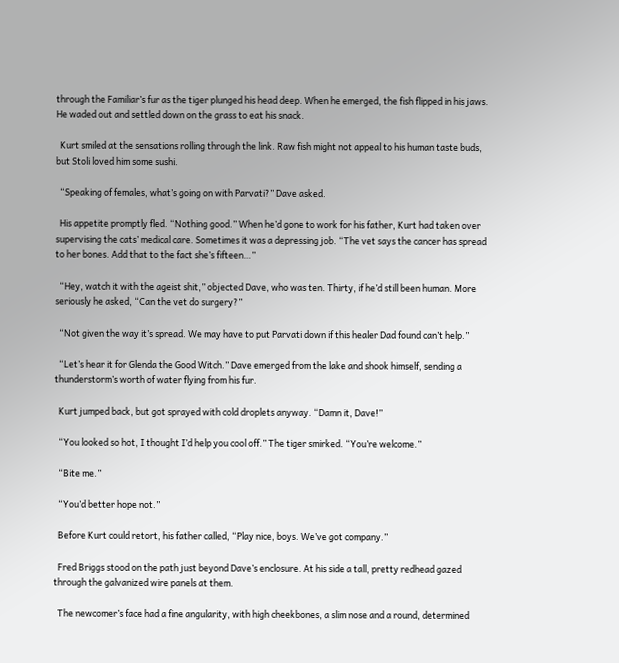through the Familiar’s fur as the tiger plunged his head deep. When he emerged, the fish flipped in his jaws. He waded out and settled down on the grass to eat his snack.

  Kurt smiled at the sensations rolling through the link. Raw fish might not appeal to his human taste buds, but Stoli loved him some sushi.

  “Speaking of females, what’s going on with Parvati?” Dave asked.

  His appetite promptly fled. “Nothing good.” When he’d gone to work for his father, Kurt had taken over supervising the cats’ medical care. Sometimes it was a depressing job. “The vet says the cancer has spread to her bones. Add that to the fact she’s fifteen…”

  “Hey, watch it with the ageist shit,” objected Dave, who was ten. Thirty, if he’d still been human. More seriously he asked, “Can the vet do surgery?”

  “Not given the way it’s spread. We may have to put Parvati down if this healer Dad found can’t help.”

  “Let’s hear it for Glenda the Good Witch.” Dave emerged from the lake and shook himself, sending a thunderstorm’s worth of water flying from his fur.

  Kurt jumped back, but got sprayed with cold droplets anyway. “Damn it, Dave!”

  “You looked so hot, I thought I’d help you cool off.” The tiger smirked. “You’re welcome.”

  “Bite me.”

  “You’d better hope not.”

  Before Kurt could retort, his father called, “Play nice, boys. We’ve got company.”

  Fred Briggs stood on the path just beyond Dave’s enclosure. At his side a tall, pretty redhead gazed through the galvanized wire panels at them.

  The newcomer’s face had a fine angularity, with high cheekbones, a slim nose and a round, determined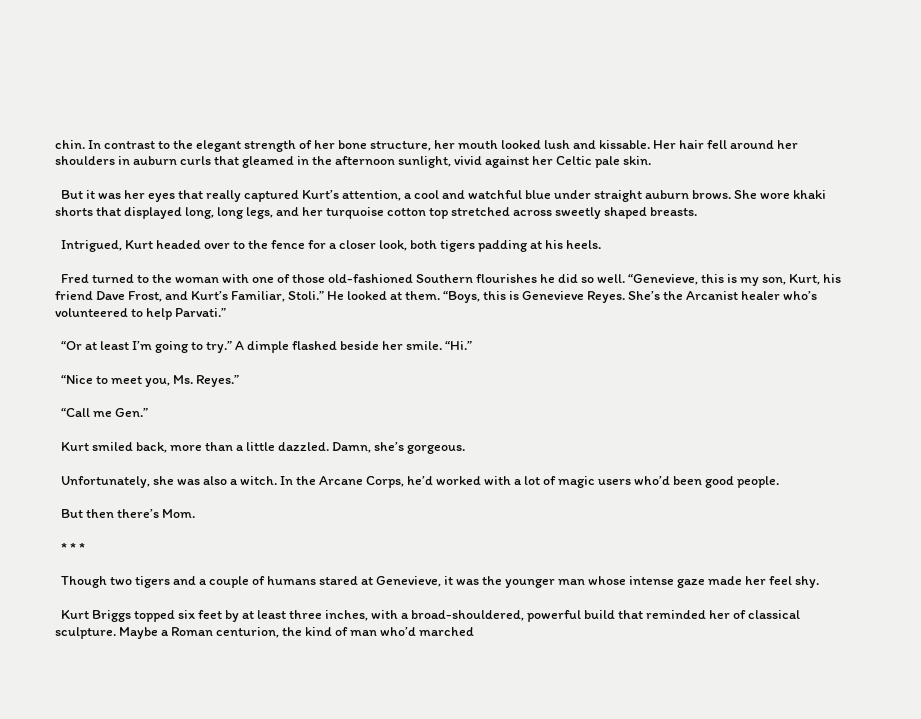chin. In contrast to the elegant strength of her bone structure, her mouth looked lush and kissable. Her hair fell around her shoulders in auburn curls that gleamed in the afternoon sunlight, vivid against her Celtic pale skin.

  But it was her eyes that really captured Kurt’s attention, a cool and watchful blue under straight auburn brows. She wore khaki shorts that displayed long, long legs, and her turquoise cotton top stretched across sweetly shaped breasts.

  Intrigued, Kurt headed over to the fence for a closer look, both tigers padding at his heels.

  Fred turned to the woman with one of those old-fashioned Southern flourishes he did so well. “Genevieve, this is my son, Kurt, his friend Dave Frost, and Kurt’s Familiar, Stoli.” He looked at them. “Boys, this is Genevieve Reyes. She’s the Arcanist healer who’s volunteered to help Parvati.”

  “Or at least I’m going to try.” A dimple flashed beside her smile. “Hi.”

  “Nice to meet you, Ms. Reyes.”

  “Call me Gen.”

  Kurt smiled back, more than a little dazzled. Damn, she’s gorgeous.

  Unfortunately, she was also a witch. In the Arcane Corps, he’d worked with a lot of magic users who’d been good people.

  But then there’s Mom.

  * * *

  Though two tigers and a couple of humans stared at Genevieve, it was the younger man whose intense gaze made her feel shy.

  Kurt Briggs topped six feet by at least three inches, with a broad-shouldered, powerful build that reminded her of classical sculpture. Maybe a Roman centurion, the kind of man who’d marched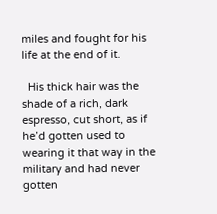miles and fought for his life at the end of it.

  His thick hair was the shade of a rich, dark espresso, cut short, as if he’d gotten used to wearing it that way in the military and had never gotten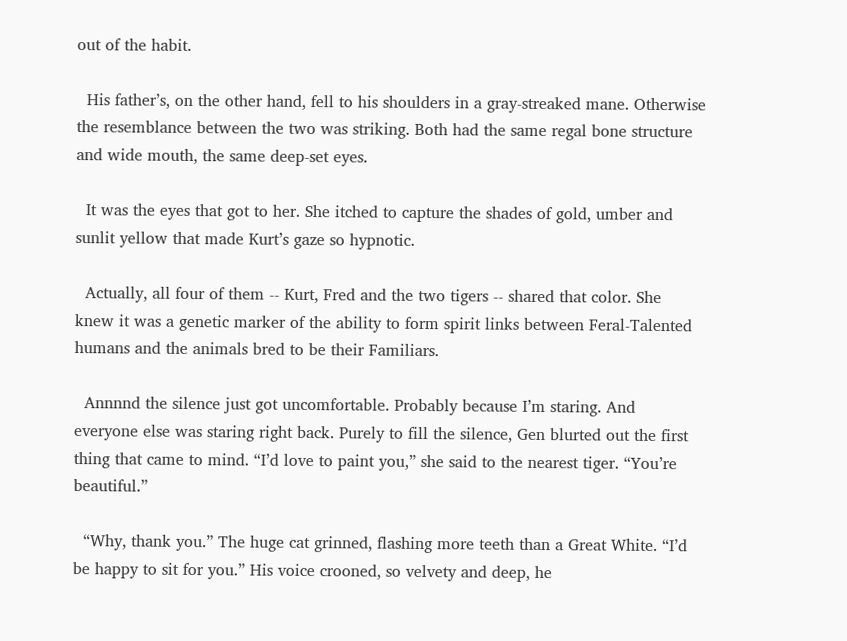out of the habit.

  His father’s, on the other hand, fell to his shoulders in a gray-streaked mane. Otherwise the resemblance between the two was striking. Both had the same regal bone structure and wide mouth, the same deep-set eyes.

  It was the eyes that got to her. She itched to capture the shades of gold, umber and sunlit yellow that made Kurt’s gaze so hypnotic.

  Actually, all four of them -- Kurt, Fred and the two tigers -- shared that color. She knew it was a genetic marker of the ability to form spirit links between Feral-Talented humans and the animals bred to be their Familiars.

  Annnnd the silence just got uncomfortable. Probably because I’m staring. And everyone else was staring right back. Purely to fill the silence, Gen blurted out the first thing that came to mind. “I’d love to paint you,” she said to the nearest tiger. “You’re beautiful.”

  “Why, thank you.” The huge cat grinned, flashing more teeth than a Great White. “I’d be happy to sit for you.” His voice crooned, so velvety and deep, he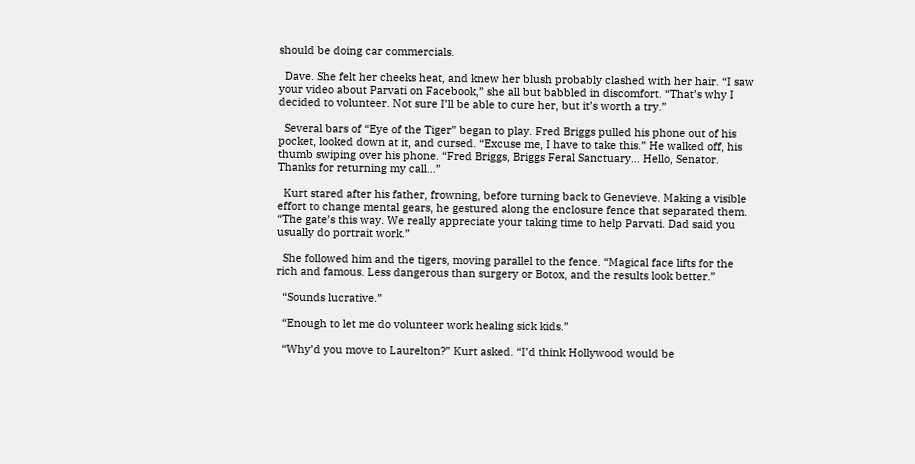should be doing car commercials.

  Dave. She felt her cheeks heat, and knew her blush probably clashed with her hair. “I saw
your video about Parvati on Facebook,” she all but babbled in discomfort. “That’s why I decided to volunteer. Not sure I’ll be able to cure her, but it’s worth a try.”

  Several bars of “Eye of the Tiger” began to play. Fred Briggs pulled his phone out of his pocket, looked down at it, and cursed. “Excuse me, I have to take this.” He walked off, his thumb swiping over his phone. “Fred Briggs, Briggs Feral Sanctuary… Hello, Senator. Thanks for returning my call…”

  Kurt stared after his father, frowning, before turning back to Genevieve. Making a visible effort to change mental gears, he gestured along the enclosure fence that separated them. “The gate’s this way. We really appreciate your taking time to help Parvati. Dad said you usually do portrait work.”

  She followed him and the tigers, moving parallel to the fence. “Magical face lifts for the rich and famous. Less dangerous than surgery or Botox, and the results look better.”

  “Sounds lucrative.”

  “Enough to let me do volunteer work healing sick kids.”

  “Why’d you move to Laurelton?” Kurt asked. “I’d think Hollywood would be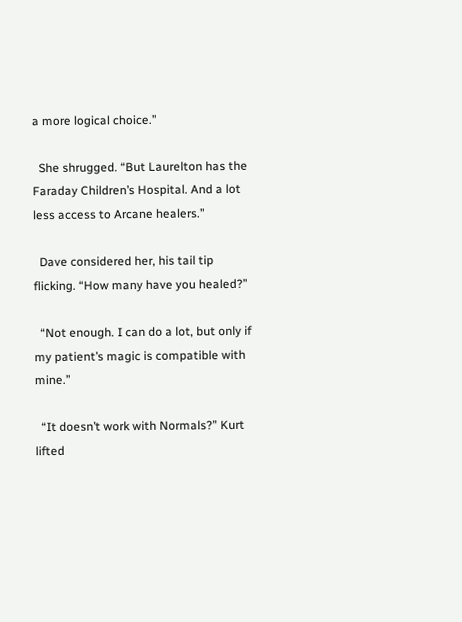a more logical choice.”

  She shrugged. “But Laurelton has the Faraday Children’s Hospital. And a lot less access to Arcane healers.”

  Dave considered her, his tail tip flicking. “How many have you healed?”

  “Not enough. I can do a lot, but only if my patient’s magic is compatible with mine.”

  “It doesn’t work with Normals?” Kurt lifted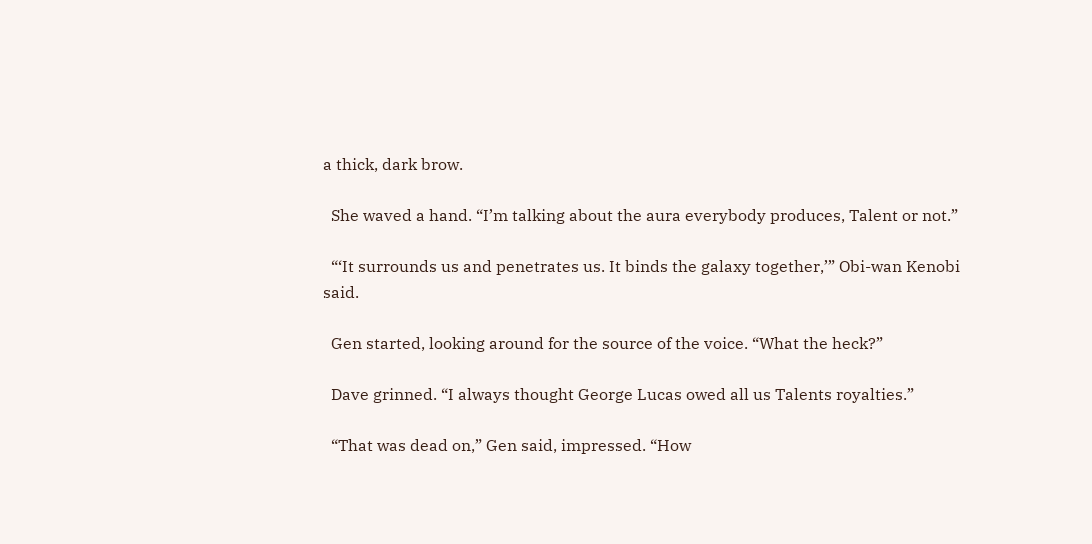a thick, dark brow.

  She waved a hand. “I’m talking about the aura everybody produces, Talent or not.”

  “‘It surrounds us and penetrates us. It binds the galaxy together,’” Obi-wan Kenobi said.

  Gen started, looking around for the source of the voice. “What the heck?”

  Dave grinned. “I always thought George Lucas owed all us Talents royalties.”

  “That was dead on,” Gen said, impressed. “How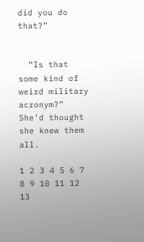did you do that?”


  “Is that some kind of weird military acronym?” She’d thought she knew them all.

1 2 3 4 5 6 7 8 9 10 11 12 13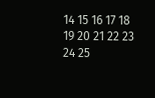14 15 16 17 18 19 20 21 22 23 24 25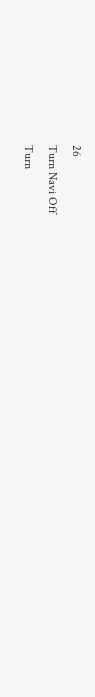26
Turn Navi Off
Turn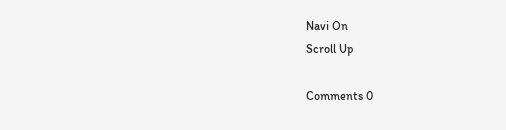Navi On
Scroll Up

Comments 0